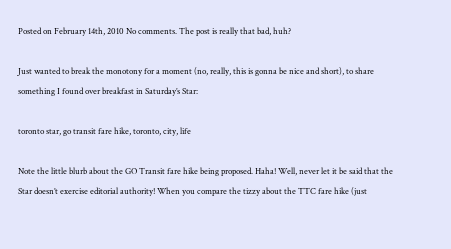Posted on February 14th, 2010 No comments. The post is really that bad, huh?

Just wanted to break the monotony for a moment (no, really, this is gonna be nice and short), to share something I found over breakfast in Saturday’s Star:

toronto star, go transit fare hike, toronto, city, life

Note the little blurb about the GO Transit fare hike being proposed. Haha! Well, never let it be said that the Star doesn’t exercise editorial authority! When you compare the tizzy about the TTC fare hike (just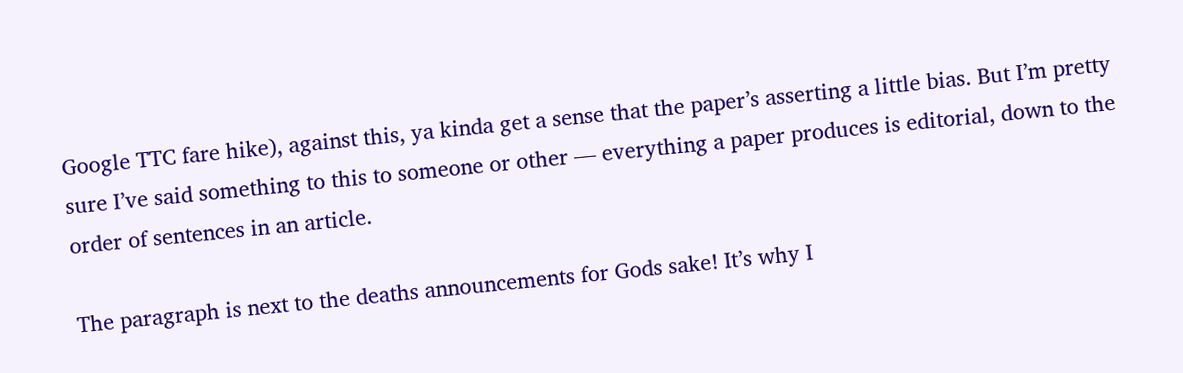Google TTC fare hike), against this, ya kinda get a sense that the paper’s asserting a little bias. But I’m pretty sure I’ve said something to this to someone or other — everything a paper produces is editorial, down to the order of sentences in an article.

The paragraph is next to the deaths announcements for Gods sake! It’s why I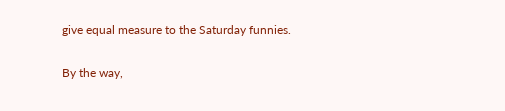give equal measure to the Saturday funnies.

By the way,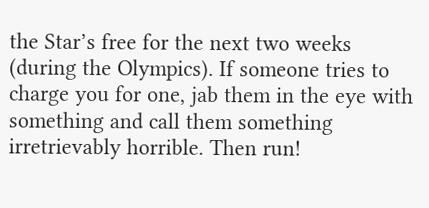the Star’s free for the next two weeks (during the Olympics). If someone tries to charge you for one, jab them in the eye with something and call them something irretrievably horrible. Then run!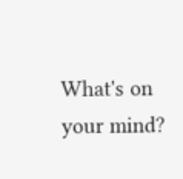What's on your mind?